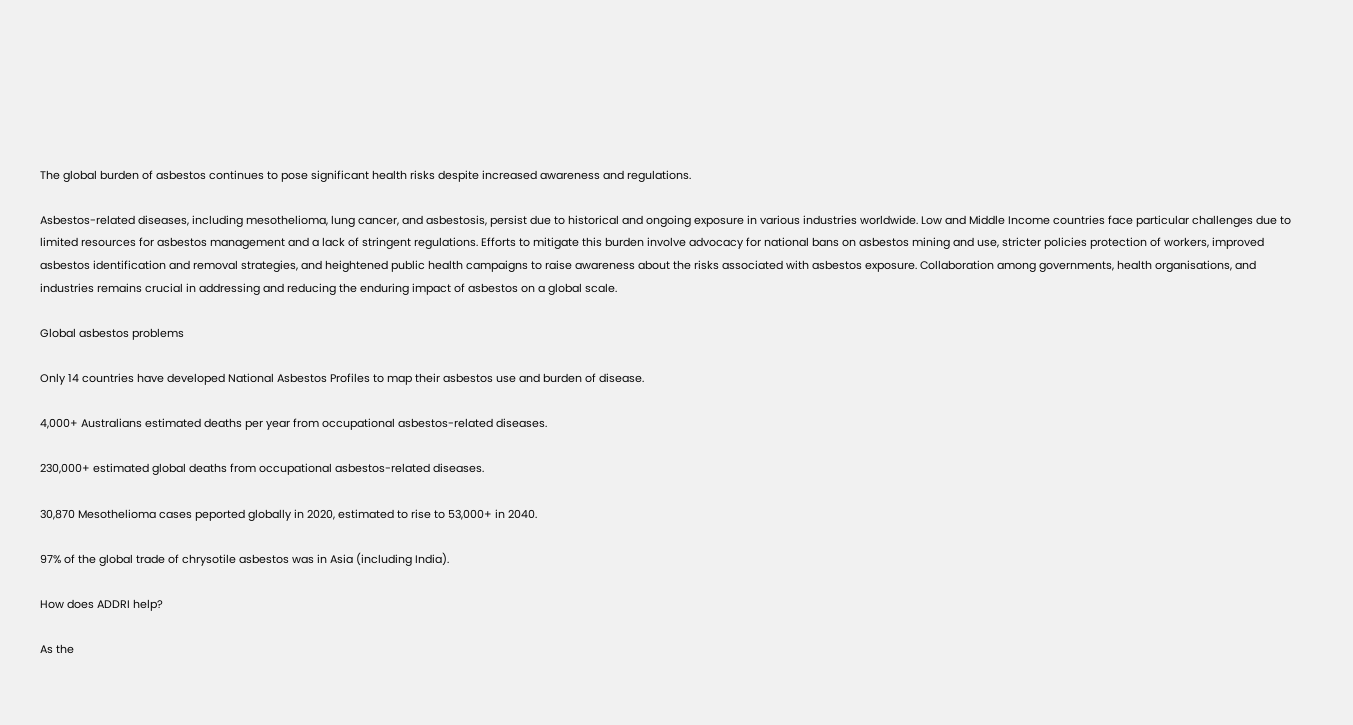The global burden of asbestos continues to pose significant health risks despite increased awareness and regulations.

Asbestos-related diseases, including mesothelioma, lung cancer, and asbestosis, persist due to historical and ongoing exposure in various industries worldwide. Low and Middle Income countries face particular challenges due to limited resources for asbestos management and a lack of stringent regulations. Efforts to mitigate this burden involve advocacy for national bans on asbestos mining and use, stricter policies protection of workers, improved asbestos identification and removal strategies, and heightened public health campaigns to raise awareness about the risks associated with asbestos exposure. Collaboration among governments, health organisations, and industries remains crucial in addressing and reducing the enduring impact of asbestos on a global scale.

Global asbestos problems

Only 14 countries have developed National Asbestos Profiles to map their asbestos use and burden of disease.

4,000+ Australians estimated deaths per year from occupational asbestos-related diseases.

230,000+ estimated global deaths from occupational asbestos-related diseases.

30,870 Mesothelioma cases peported globally in 2020, estimated to rise to 53,000+ in 2040.

97% of the global trade of chrysotile asbestos was in Asia (including India).

How does ADDRI help?

As the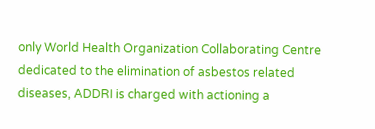only World Health Organization Collaborating Centre dedicated to the elimination of asbestos related diseases, ADDRI is charged with actioning a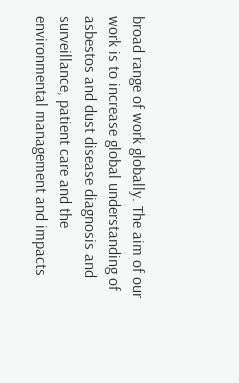broad range of work globally. The aim of our work is to increase global understanding of asbestos and dust disease diagnosis and surveillance, patient care and the environmental management and impacts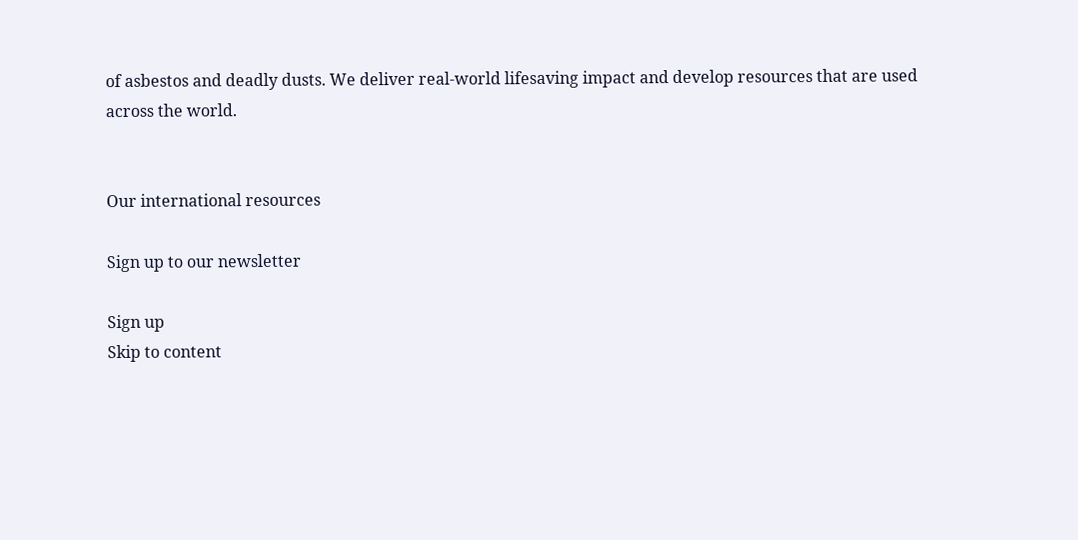of asbestos and deadly dusts. We deliver real-world lifesaving impact and develop resources that are used across the world.


Our international resources

Sign up to our newsletter

Sign up
Skip to content